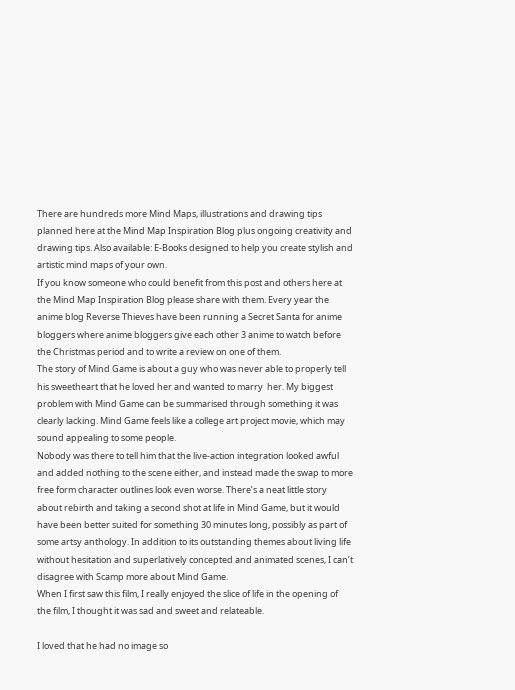There are hundreds more Mind Maps, illustrations and drawing tips planned here at the Mind Map Inspiration Blog plus ongoing creativity and drawing tips. Also available: E-Books designed to help you create stylish and artistic mind maps of your own.
If you know someone who could benefit from this post and others here at the Mind Map Inspiration Blog please share with them. Every year the anime blog Reverse Thieves have been running a Secret Santa for anime bloggers where anime bloggers give each other 3 anime to watch before the Christmas period and to write a review on one of them.
The story of Mind Game is about a guy who was never able to properly tell his sweetheart that he loved her and wanted to marry  her. My biggest problem with Mind Game can be summarised through something it was clearly lacking. Mind Game feels like a college art project movie, which may sound appealing to some people.
Nobody was there to tell him that the live-action integration looked awful and added nothing to the scene either, and instead made the swap to more free form character outlines look even worse. There’s a neat little story about rebirth and taking a second shot at life in Mind Game, but it would have been better suited for something 30 minutes long, possibly as part of some artsy anthology. In addition to its outstanding themes about living life without hesitation and superlatively concepted and animated scenes, I can’t disagree with Scamp more about Mind Game.
When I first saw this film, I really enjoyed the slice of life in the opening of the film, I thought it was sad and sweet and relateable.

I loved that he had no image so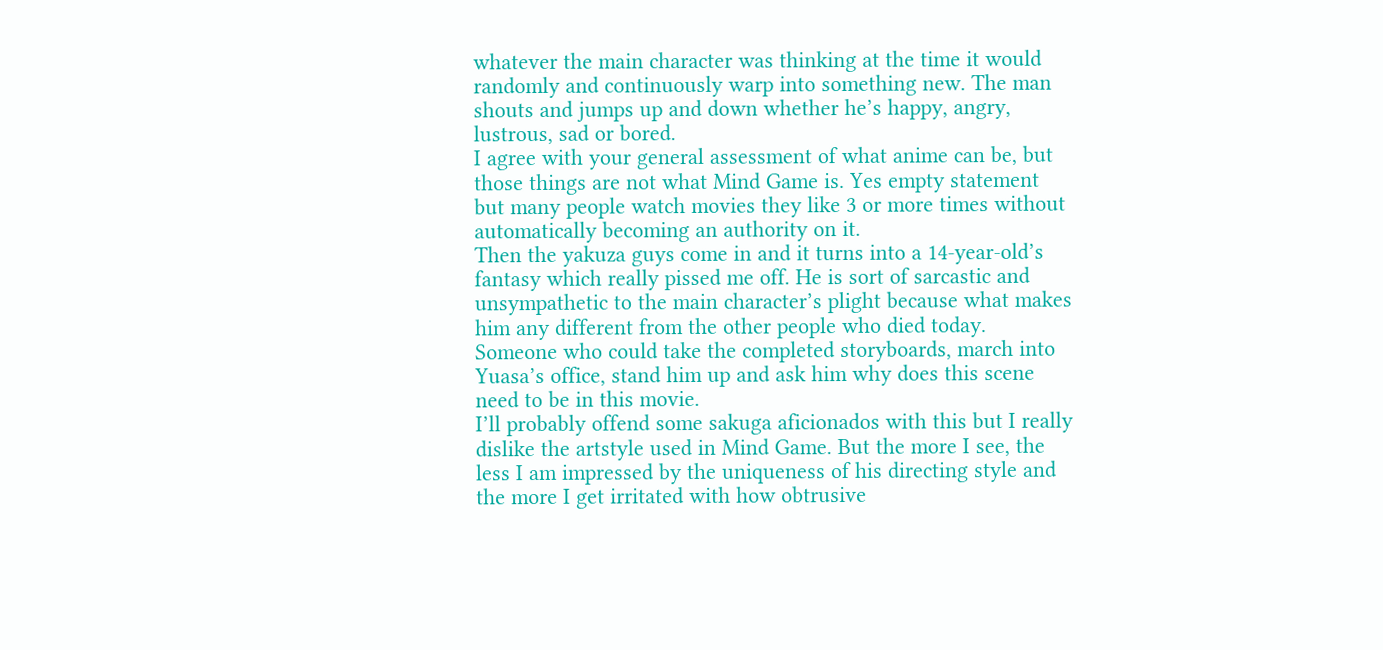whatever the main character was thinking at the time it would randomly and continuously warp into something new. The man shouts and jumps up and down whether he’s happy, angry, lustrous, sad or bored.
I agree with your general assessment of what anime can be, but those things are not what Mind Game is. Yes empty statement but many people watch movies they like 3 or more times without automatically becoming an authority on it.
Then the yakuza guys come in and it turns into a 14-year-old’s fantasy which really pissed me off. He is sort of sarcastic and unsympathetic to the main character’s plight because what makes him any different from the other people who died today. Someone who could take the completed storyboards, march into Yuasa’s office, stand him up and ask him why does this scene need to be in this movie.
I’ll probably offend some sakuga aficionados with this but I really dislike the artstyle used in Mind Game. But the more I see, the less I am impressed by the uniqueness of his directing style and the more I get irritated with how obtrusive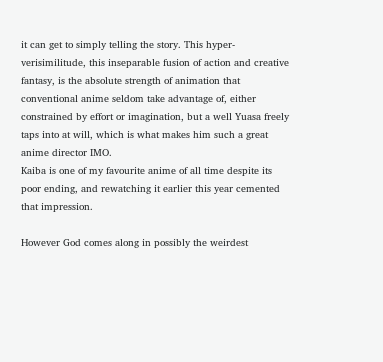it can get to simply telling the story. This hyper-verisimilitude, this inseparable fusion of action and creative fantasy, is the absolute strength of animation that conventional anime seldom take advantage of, either constrained by effort or imagination, but a well Yuasa freely taps into at will, which is what makes him such a great anime director IMO.
Kaiba is one of my favourite anime of all time despite its poor ending, and rewatching it earlier this year cemented that impression.

However God comes along in possibly the weirdest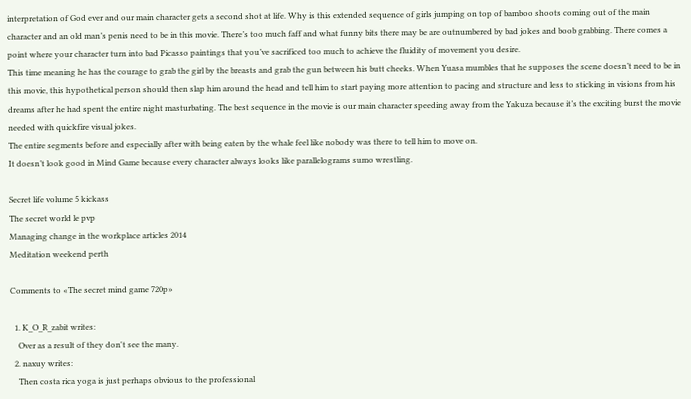interpretation of God ever and our main character gets a second shot at life. Why is this extended sequence of girls jumping on top of bamboo shoots coming out of the main character and an old man’s penis need to be in this movie. There’s too much faff and what funny bits there may be are outnumbered by bad jokes and boob grabbing. There comes a point where your character turn into bad Picasso paintings that you’ve sacrificed too much to achieve the fluidity of movement you desire.
This time meaning he has the courage to grab the girl by the breasts and grab the gun between his butt cheeks. When Yuasa mumbles that he supposes the scene doesn’t need to be in this movie, this hypothetical person should then slap him around the head and tell him to start paying more attention to pacing and structure and less to sticking in visions from his dreams after he had spent the entire night masturbating. The best sequence in the movie is our main character speeding away from the Yakuza because it’s the exciting burst the movie needed with quickfire visual jokes.
The entire segments before and especially after with being eaten by the whale feel like nobody was there to tell him to move on.
It doesn’t look good in Mind Game because every character always looks like parallelograms sumo wrestling.

Secret life volume 5 kickass
The secret world le pvp
Managing change in the workplace articles 2014
Meditation weekend perth

Comments to «The secret mind game 720p»

  1. K_O_R_zabit writes:
    Over as a result of they don't see the many.
  2. naxuy writes:
    Then costa rica yoga is just perhaps obvious to the professional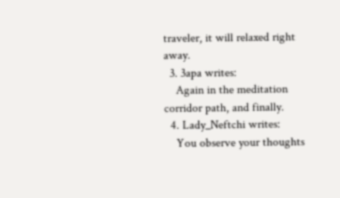traveler, it will relaxed right away.
  3. 3apa writes:
    Again in the meditation corridor path, and finally.
  4. Lady_Neftchi writes:
    You observe your thoughts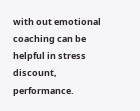with out emotional coaching can be helpful in stress discount, performance.